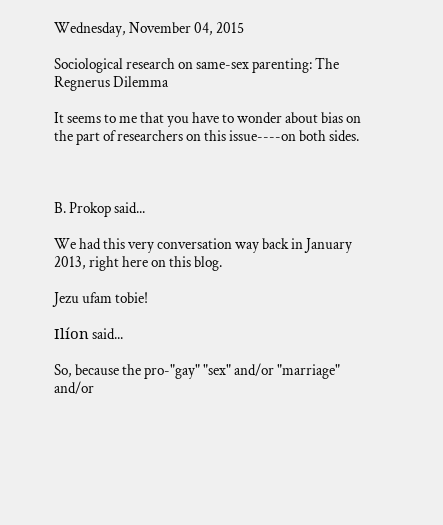Wednesday, November 04, 2015

Sociological research on same-sex parenting: The Regnerus Dilemma

It seems to me that you have to wonder about bias on the part of researchers on this issue----on both sides.



B. Prokop said...

We had this very conversation way back in January 2013, right here on this blog.

Jezu ufam tobie!

Ilíon said...

So, because the pro-"gay" "sex" and/or "marriage" and/or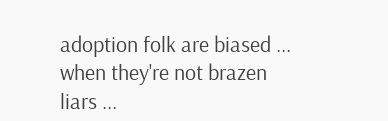adoption folk are biased ... when they're not brazen liars ...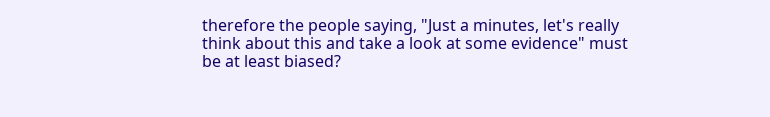therefore the people saying, "Just a minutes, let's really think about this and take a look at some evidence" must be at least biased?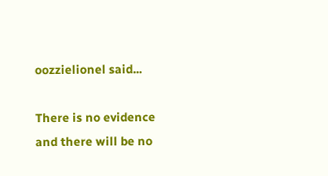oozzielionel said...

There is no evidence and there will be no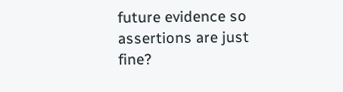future evidence so assertions are just fine?